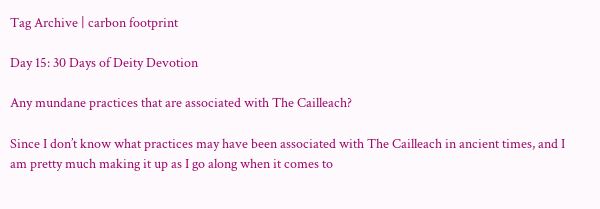Tag Archive | carbon footprint

Day 15: 30 Days of Deity Devotion

Any mundane practices that are associated with The Cailleach?

Since I don’t know what practices may have been associated with The Cailleach in ancient times, and I am pretty much making it up as I go along when it comes to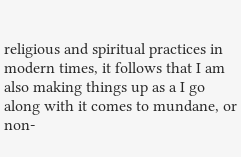religious and spiritual practices in modern times, it follows that I am also making things up as a I go along with it comes to mundane, or non-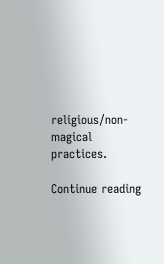religious/non-magical practices.

Continue reading